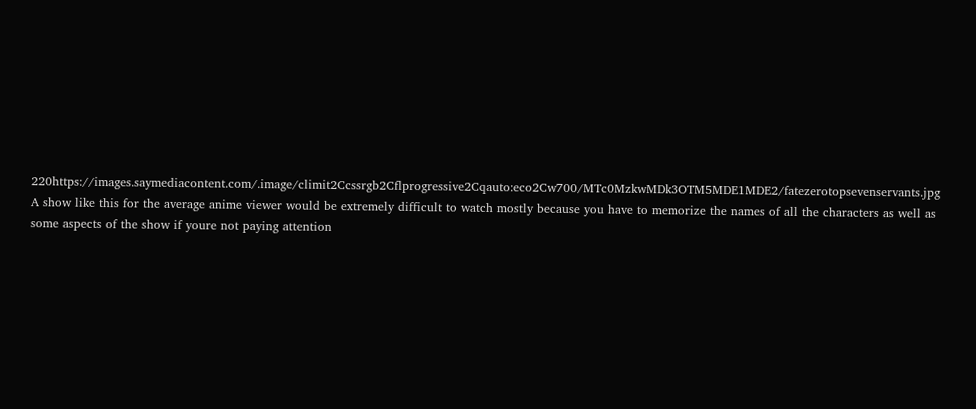220https://images.saymediacontent.com/.image/climit2Ccssrgb2Cflprogressive2Cqauto:eco2Cw700/MTc0MzkwMDk3OTM5MDE1MDE2/fatezerotopsevenservants.jpg A show like this for the average anime viewer would be extremely difficult to watch mostly because you have to memorize the names of all the characters as well as some aspects of the show if youre not paying attention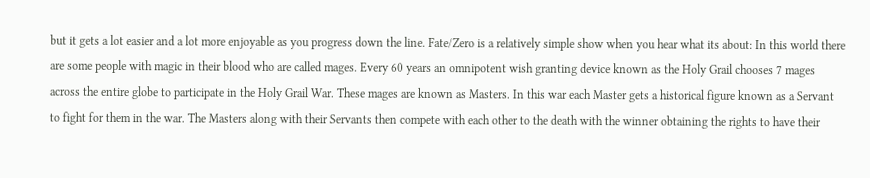but it gets a lot easier and a lot more enjoyable as you progress down the line. Fate/Zero is a relatively simple show when you hear what its about: In this world there are some people with magic in their blood who are called mages. Every 60 years an omnipotent wish granting device known as the Holy Grail chooses 7 mages across the entire globe to participate in the Holy Grail War. These mages are known as Masters. In this war each Master gets a historical figure known as a Servant to fight for them in the war. The Masters along with their Servants then compete with each other to the death with the winner obtaining the rights to have their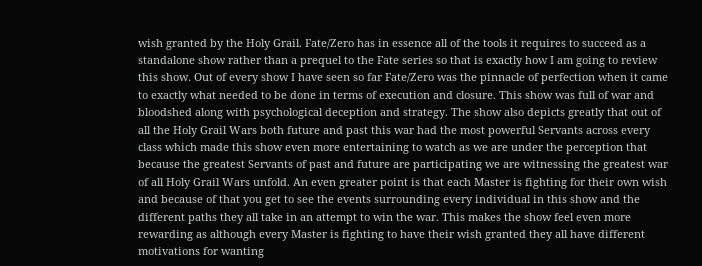wish granted by the Holy Grail. Fate/Zero has in essence all of the tools it requires to succeed as a standalone show rather than a prequel to the Fate series so that is exactly how I am going to review this show. Out of every show I have seen so far Fate/Zero was the pinnacle of perfection when it came to exactly what needed to be done in terms of execution and closure. This show was full of war and bloodshed along with psychological deception and strategy. The show also depicts greatly that out of all the Holy Grail Wars both future and past this war had the most powerful Servants across every class which made this show even more entertaining to watch as we are under the perception that because the greatest Servants of past and future are participating we are witnessing the greatest war of all Holy Grail Wars unfold. An even greater point is that each Master is fighting for their own wish and because of that you get to see the events surrounding every individual in this show and the different paths they all take in an attempt to win the war. This makes the show feel even more rewarding as although every Master is fighting to have their wish granted they all have different motivations for wanting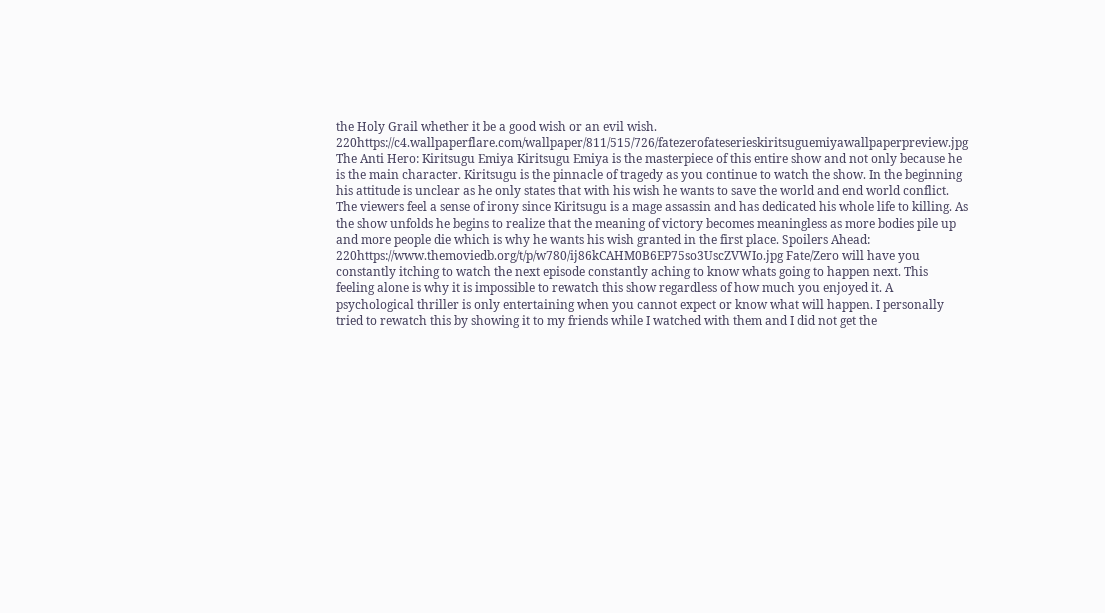the Holy Grail whether it be a good wish or an evil wish. 220https://c4.wallpaperflare.com/wallpaper/811/515/726/fatezerofateserieskiritsuguemiyawallpaperpreview.jpg The Anti Hero: Kiritsugu Emiya Kiritsugu Emiya is the masterpiece of this entire show and not only because he is the main character. Kiritsugu is the pinnacle of tragedy as you continue to watch the show. In the beginning his attitude is unclear as he only states that with his wish he wants to save the world and end world conflict. The viewers feel a sense of irony since Kiritsugu is a mage assassin and has dedicated his whole life to killing. As the show unfolds he begins to realize that the meaning of victory becomes meaningless as more bodies pile up and more people die which is why he wants his wish granted in the first place. Spoilers Ahead: 220https://www.themoviedb.org/t/p/w780/ij86kCAHM0B6EP75so3UscZVWIo.jpg Fate/Zero will have you constantly itching to watch the next episode constantly aching to know whats going to happen next. This feeling alone is why it is impossible to rewatch this show regardless of how much you enjoyed it. A psychological thriller is only entertaining when you cannot expect or know what will happen. I personally tried to rewatch this by showing it to my friends while I watched with them and I did not get the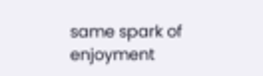same spark of enjoyment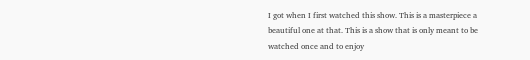I got when I first watched this show. This is a masterpiece a beautiful one at that. This is a show that is only meant to be watched once and to enjoy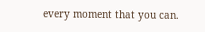every moment that you can.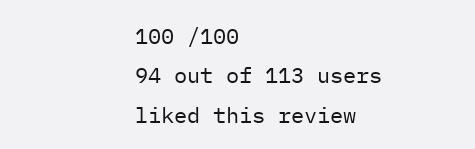100 /100
94 out of 113 users liked this review